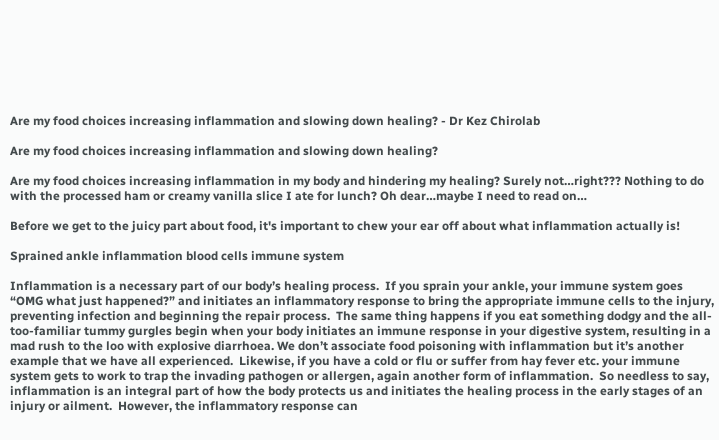Are my food choices increasing inflammation and slowing down healing? - Dr Kez Chirolab

Are my food choices increasing inflammation and slowing down healing?

Are my food choices increasing inflammation in my body and hindering my healing? Surely not…right??? Nothing to do with the processed ham or creamy vanilla slice I ate for lunch? Oh dear…maybe I need to read on…

Before we get to the juicy part about food, it's important to chew your ear off about what inflammation actually is!

Sprained ankle inflammation blood cells immune system

Inflammation is a necessary part of our body’s healing process.  If you sprain your ankle, your immune system goes “OMG what just happened?” and initiates an inflammatory response to bring the appropriate immune cells to the injury, preventing infection and beginning the repair process.  The same thing happens if you eat something dodgy and the all-too-familiar tummy gurgles begin when your body initiates an immune response in your digestive system, resulting in a mad rush to the loo with explosive diarrhoea. We don’t associate food poisoning with inflammation but it’s another example that we have all experienced.  Likewise, if you have a cold or flu or suffer from hay fever etc. your immune system gets to work to trap the invading pathogen or allergen, again another form of inflammation.  So needless to say, inflammation is an integral part of how the body protects us and initiates the healing process in the early stages of an injury or ailment.  However, the inflammatory response can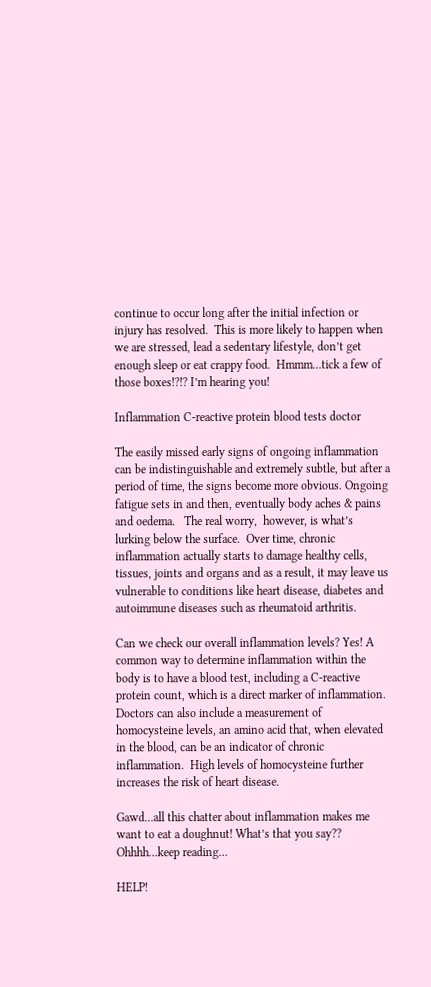continue to occur long after the initial infection or injury has resolved.  This is more likely to happen when we are stressed, lead a sedentary lifestyle, don’t get enough sleep or eat crappy food.  Hmmm…tick a few of those boxes!?!? I’m hearing you!

Inflammation C-reactive protein blood tests doctor

The easily missed early signs of ongoing inflammation can be indistinguishable and extremely subtle, but after a period of time, the signs become more obvious. Ongoing fatigue sets in and then, eventually body aches & pains and oedema.   The real worry,  however, is what’s lurking below the surface.  Over time, chronic inflammation actually starts to damage healthy cells, tissues, joints and organs and as a result, it may leave us vulnerable to conditions like heart disease, diabetes and autoimmune diseases such as rheumatoid arthritis.

Can we check our overall inflammation levels? Yes! A common way to determine inflammation within the body is to have a blood test, including a C-reactive protein count, which is a direct marker of inflammation.  Doctors can also include a measurement of homocysteine levels, an amino acid that, when elevated in the blood, can be an indicator of chronic inflammation.  High levels of homocysteine further increases the risk of heart disease.

Gawd…all this chatter about inflammation makes me want to eat a doughnut! What’s that you say?? Ohhhh…keep reading…

HELP!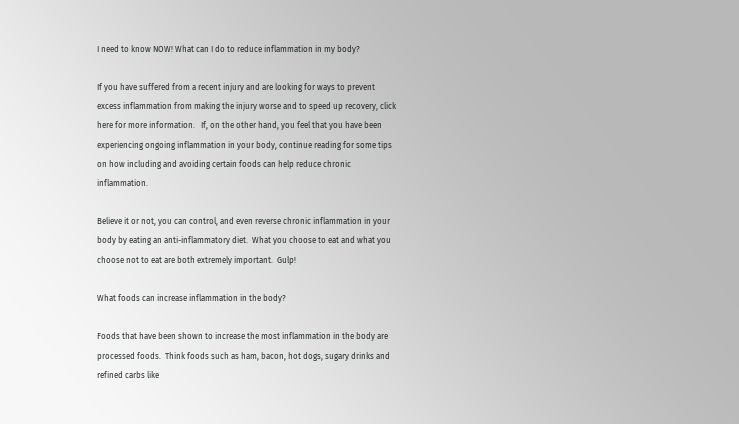I need to know NOW! What can I do to reduce inflammation in my body?

If you have suffered from a recent injury and are looking for ways to prevent excess inflammation from making the injury worse and to speed up recovery, click here for more information.   If, on the other hand, you feel that you have been experiencing ongoing inflammation in your body, continue reading for some tips on how including and avoiding certain foods can help reduce chronic inflammation.

Believe it or not, you can control, and even reverse chronic inflammation in your body by eating an anti-inflammatory diet.  What you choose to eat and what you choose not to eat are both extremely important.  Gulp!

What foods can increase inflammation in the body?

Foods that have been shown to increase the most inflammation in the body are processed foods.  Think foods such as ham, bacon, hot dogs, sugary drinks and refined carbs like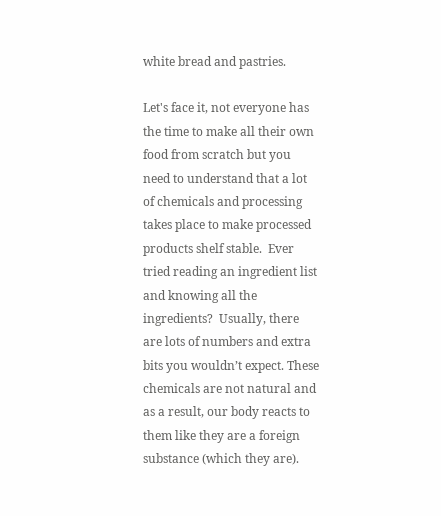white bread and pastries.

Let's face it, not everyone has the time to make all their own food from scratch but you need to understand that a lot of chemicals and processing takes place to make processed products shelf stable.  Ever tried reading an ingredient list and knowing all the ingredients?  Usually, there are lots of numbers and extra bits you wouldn’t expect. These chemicals are not natural and as a result, our body reacts to them like they are a foreign substance (which they are).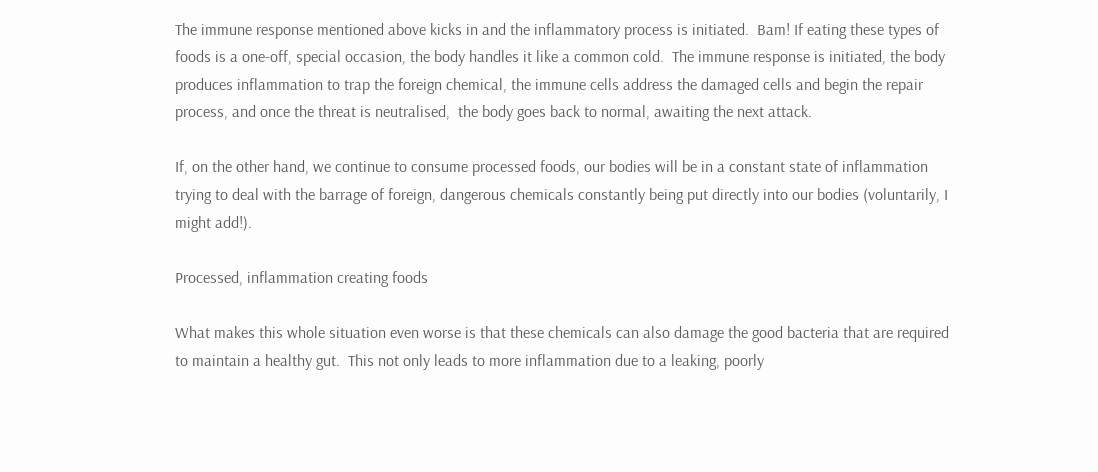The immune response mentioned above kicks in and the inflammatory process is initiated.  Bam! If eating these types of foods is a one-off, special occasion, the body handles it like a common cold.  The immune response is initiated, the body produces inflammation to trap the foreign chemical, the immune cells address the damaged cells and begin the repair process, and once the threat is neutralised,  the body goes back to normal, awaiting the next attack.

If, on the other hand, we continue to consume processed foods, our bodies will be in a constant state of inflammation trying to deal with the barrage of foreign, dangerous chemicals constantly being put directly into our bodies (voluntarily, I might add!).

Processed, inflammation creating foods

What makes this whole situation even worse is that these chemicals can also damage the good bacteria that are required to maintain a healthy gut.  This not only leads to more inflammation due to a leaking, poorly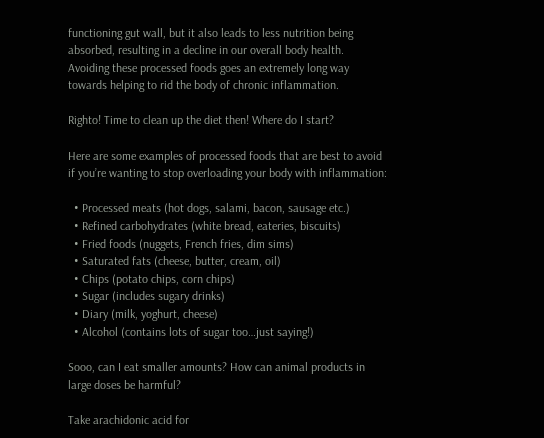functioning gut wall, but it also leads to less nutrition being absorbed, resulting in a decline in our overall body health.  Avoiding these processed foods goes an extremely long way towards helping to rid the body of chronic inflammation.

Righto! Time to clean up the diet then! Where do I start?

Here are some examples of processed foods that are best to avoid if you’re wanting to stop overloading your body with inflammation:

  • Processed meats (hot dogs, salami, bacon, sausage etc.)
  • Refined carbohydrates (white bread, eateries, biscuits)
  • Fried foods (nuggets, French fries, dim sims)
  • Saturated fats (cheese, butter, cream, oil)
  • Chips (potato chips, corn chips)
  • Sugar (includes sugary drinks)
  • Diary (milk, yoghurt, cheese)
  • Alcohol (contains lots of sugar too…just saying!)

Sooo, can I eat smaller amounts? How can animal products in large doses be harmful?

Take arachidonic acid for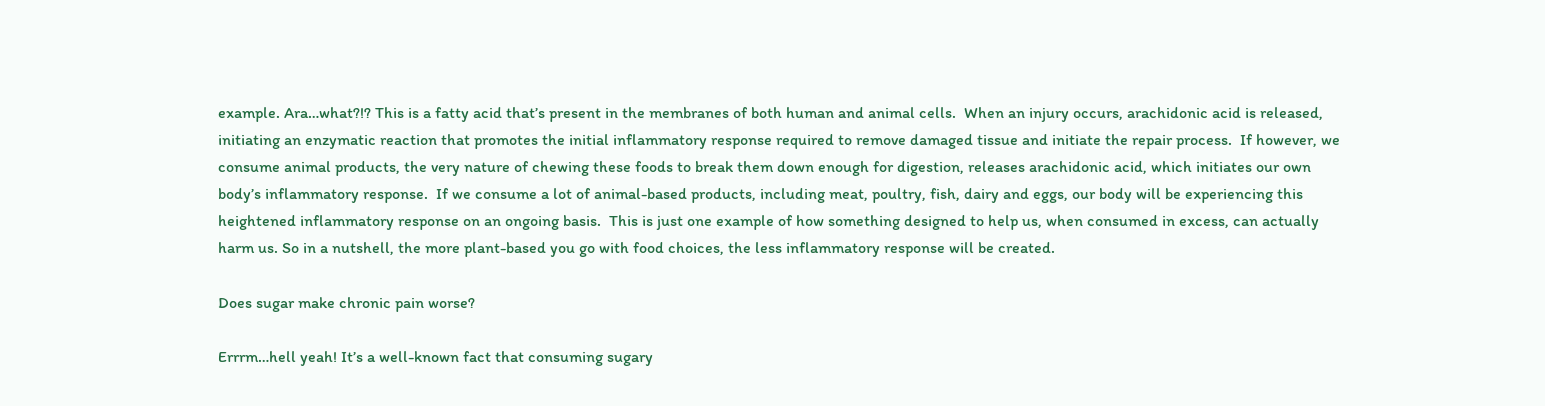example. Ara…what?!? This is a fatty acid that’s present in the membranes of both human and animal cells.  When an injury occurs, arachidonic acid is released, initiating an enzymatic reaction that promotes the initial inflammatory response required to remove damaged tissue and initiate the repair process.  If however, we consume animal products, the very nature of chewing these foods to break them down enough for digestion, releases arachidonic acid, which initiates our own body’s inflammatory response.  If we consume a lot of animal-based products, including meat, poultry, fish, dairy and eggs, our body will be experiencing this heightened inflammatory response on an ongoing basis.  This is just one example of how something designed to help us, when consumed in excess, can actually harm us. So in a nutshell, the more plant-based you go with food choices, the less inflammatory response will be created.

Does sugar make chronic pain worse?

Errrm…hell yeah! It’s a well-known fact that consuming sugary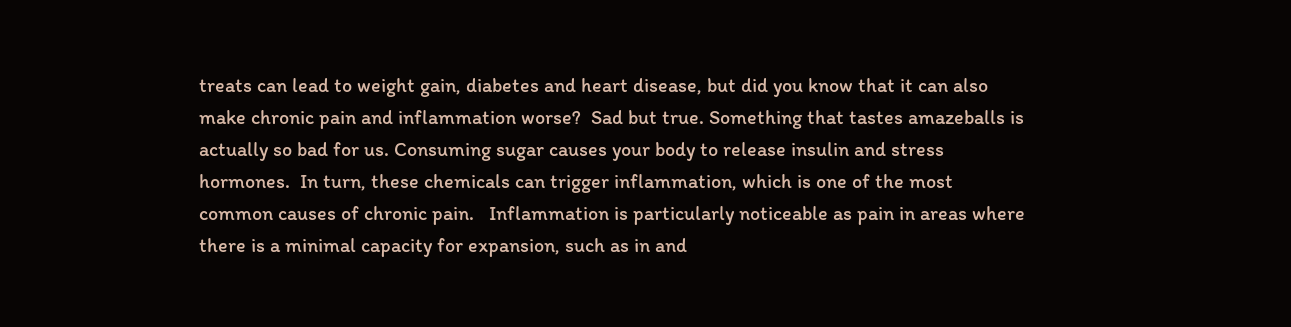treats can lead to weight gain, diabetes and heart disease, but did you know that it can also make chronic pain and inflammation worse?  Sad but true. Something that tastes amazeballs is actually so bad for us. Consuming sugar causes your body to release insulin and stress hormones.  In turn, these chemicals can trigger inflammation, which is one of the most common causes of chronic pain.   Inflammation is particularly noticeable as pain in areas where there is a minimal capacity for expansion, such as in and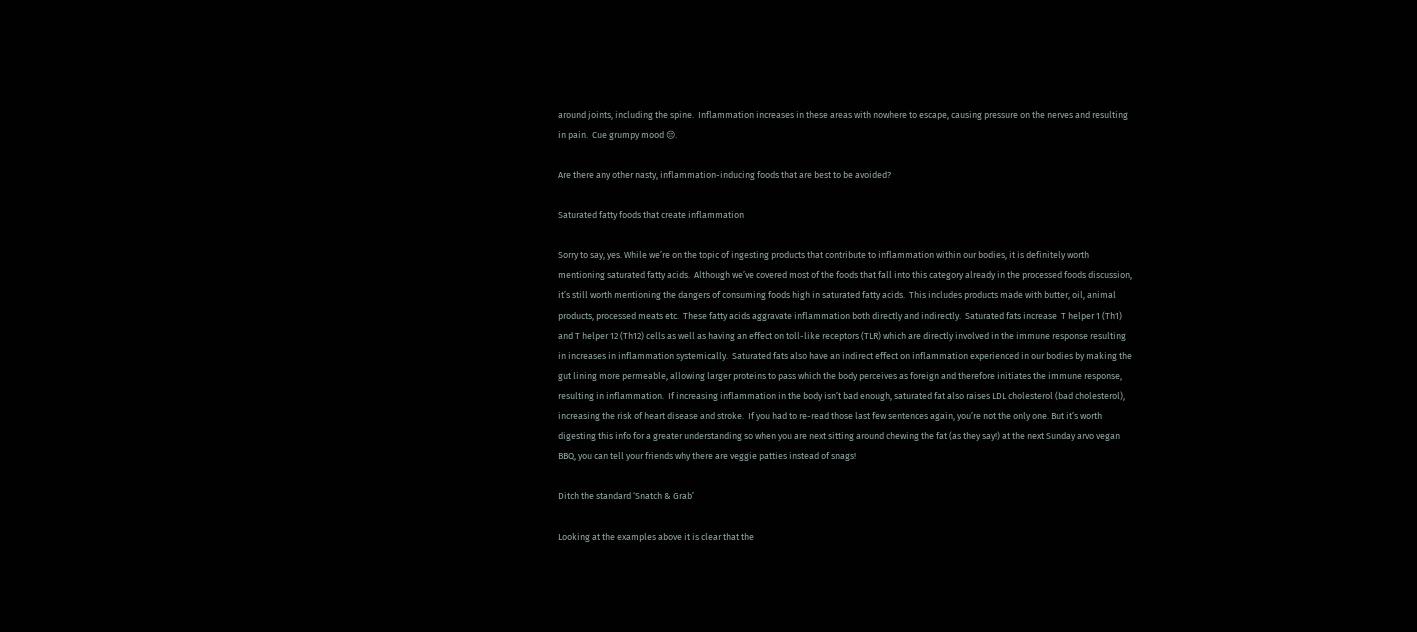around joints, including the spine.  Inflammation increases in these areas with nowhere to escape, causing pressure on the nerves and resulting in pain.  Cue grumpy mood 😔.

Are there any other nasty, inflammation-inducing foods that are best to be avoided?

Saturated fatty foods that create inflammation

Sorry to say, yes. While we’re on the topic of ingesting products that contribute to inflammation within our bodies, it is definitely worth mentioning saturated fatty acids.  Although we’ve covered most of the foods that fall into this category already in the processed foods discussion, it’s still worth mentioning the dangers of consuming foods high in saturated fatty acids.  This includes products made with butter, oil, animal products, processed meats etc.  These fatty acids aggravate inflammation both directly and indirectly.  Saturated fats increase  T helper 1 (Th1) and T helper 12 (Th12) cells as well as having an effect on toll-like receptors (TLR) which are directly involved in the immune response resulting in increases in inflammation systemically.  Saturated fats also have an indirect effect on inflammation experienced in our bodies by making the gut lining more permeable, allowing larger proteins to pass which the body perceives as foreign and therefore initiates the immune response, resulting in inflammation.  If increasing inflammation in the body isn’t bad enough, saturated fat also raises LDL cholesterol (bad cholesterol), increasing the risk of heart disease and stroke.  If you had to re-read those last few sentences again, you’re not the only one. But it’s worth digesting this info for a greater understanding so when you are next sitting around chewing the fat (as they say!) at the next Sunday arvo vegan BBQ, you can tell your friends why there are veggie patties instead of snags!

Ditch the standard ‘Snatch & Grab’

Looking at the examples above it is clear that the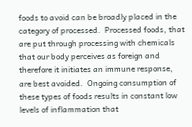foods to avoid can be broadly placed in the category of processed.  Processed foods, that are put through processing with chemicals that our body perceives as foreign and therefore it initiates an immune response, are best avoided.  Ongoing consumption of these types of foods results in constant low levels of inflammation that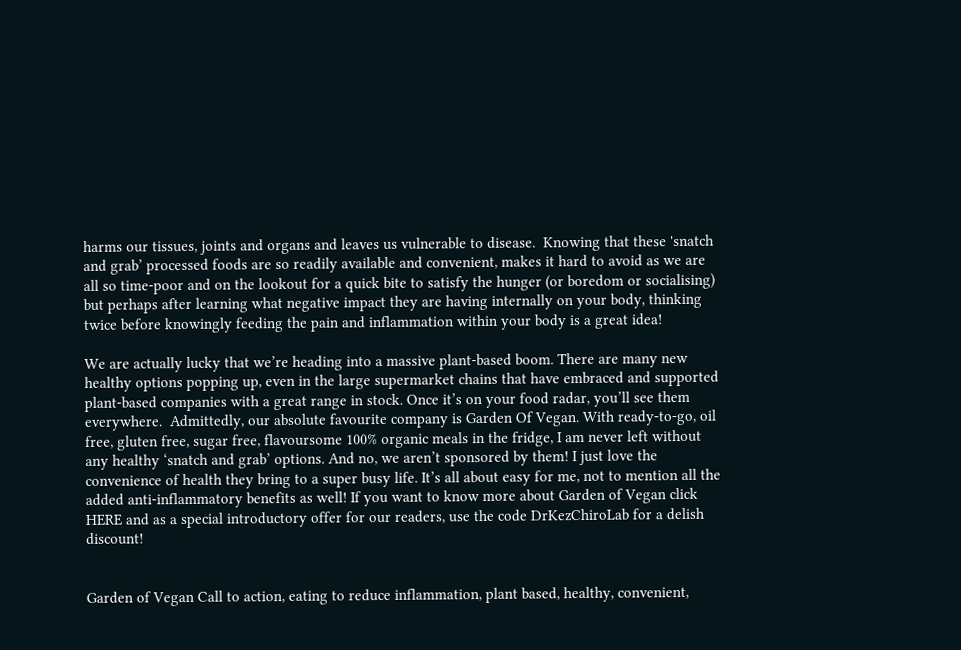harms our tissues, joints and organs and leaves us vulnerable to disease.  Knowing that these 'snatch and grab’ processed foods are so readily available and convenient, makes it hard to avoid as we are all so time-poor and on the lookout for a quick bite to satisfy the hunger (or boredom or socialising) but perhaps after learning what negative impact they are having internally on your body, thinking twice before knowingly feeding the pain and inflammation within your body is a great idea!

We are actually lucky that we’re heading into a massive plant-based boom. There are many new healthy options popping up, even in the large supermarket chains that have embraced and supported plant-based companies with a great range in stock. Once it’s on your food radar, you’ll see them everywhere.  Admittedly, our absolute favourite company is Garden Of Vegan. With ready-to-go, oil free, gluten free, sugar free, flavoursome 100% organic meals in the fridge, I am never left without any healthy ‘snatch and grab’ options. And no, we aren’t sponsored by them! I just love the convenience of health they bring to a super busy life. It’s all about easy for me, not to mention all the added anti-inflammatory benefits as well! If you want to know more about Garden of Vegan click HERE and as a special introductory offer for our readers, use the code DrKezChiroLab for a delish discount!


Garden of Vegan Call to action, eating to reduce inflammation, plant based, healthy, convenient,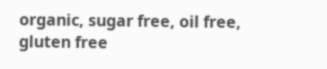organic, sugar free, oil free, gluten free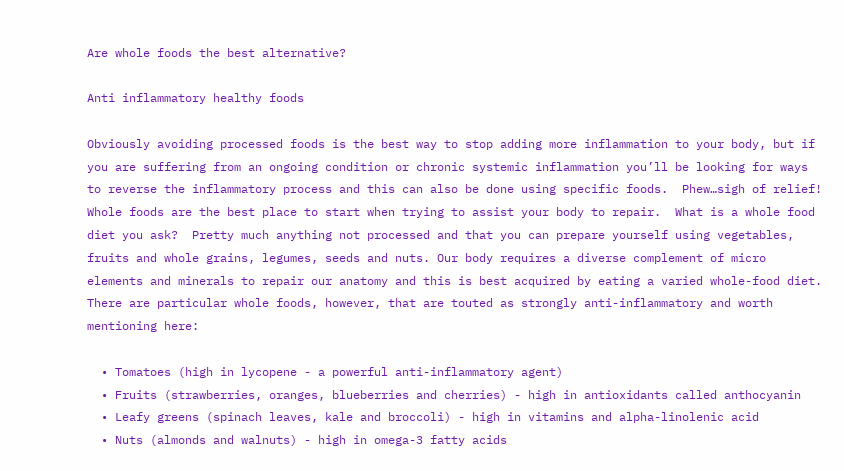Are whole foods the best alternative?

Anti inflammatory healthy foods

Obviously avoiding processed foods is the best way to stop adding more inflammation to your body, but if you are suffering from an ongoing condition or chronic systemic inflammation you’ll be looking for ways to reverse the inflammatory process and this can also be done using specific foods.  Phew…sigh of relief!  Whole foods are the best place to start when trying to assist your body to repair.  What is a whole food diet you ask?  Pretty much anything not processed and that you can prepare yourself using vegetables, fruits and whole grains, legumes, seeds and nuts. Our body requires a diverse complement of micro elements and minerals to repair our anatomy and this is best acquired by eating a varied whole-food diet.  There are particular whole foods, however, that are touted as strongly anti-inflammatory and worth mentioning here:

  • Tomatoes (high in lycopene - a powerful anti-inflammatory agent)
  • Fruits (strawberries, oranges, blueberries and cherries) - high in antioxidants called anthocyanin
  • Leafy greens (spinach leaves, kale and broccoli) - high in vitamins and alpha-linolenic acid
  • Nuts (almonds and walnuts) - high in omega-3 fatty acids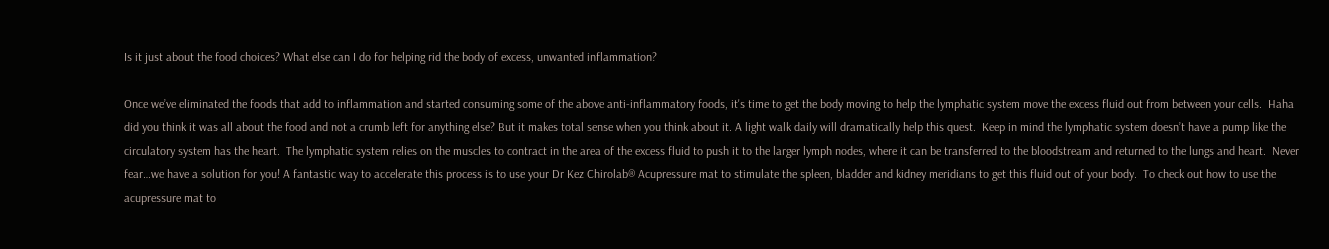Is it just about the food choices? What else can I do for helping rid the body of excess, unwanted inflammation?

Once we’ve eliminated the foods that add to inflammation and started consuming some of the above anti-inflammatory foods, it's time to get the body moving to help the lymphatic system move the excess fluid out from between your cells.  Haha did you think it was all about the food and not a crumb left for anything else? But it makes total sense when you think about it. A light walk daily will dramatically help this quest.  Keep in mind the lymphatic system doesn’t have a pump like the circulatory system has the heart.  The lymphatic system relies on the muscles to contract in the area of the excess fluid to push it to the larger lymph nodes, where it can be transferred to the bloodstream and returned to the lungs and heart.  Never fear…we have a solution for you! A fantastic way to accelerate this process is to use your Dr Kez Chirolab® Acupressure mat to stimulate the spleen, bladder and kidney meridians to get this fluid out of your body.  To check out how to use the acupressure mat to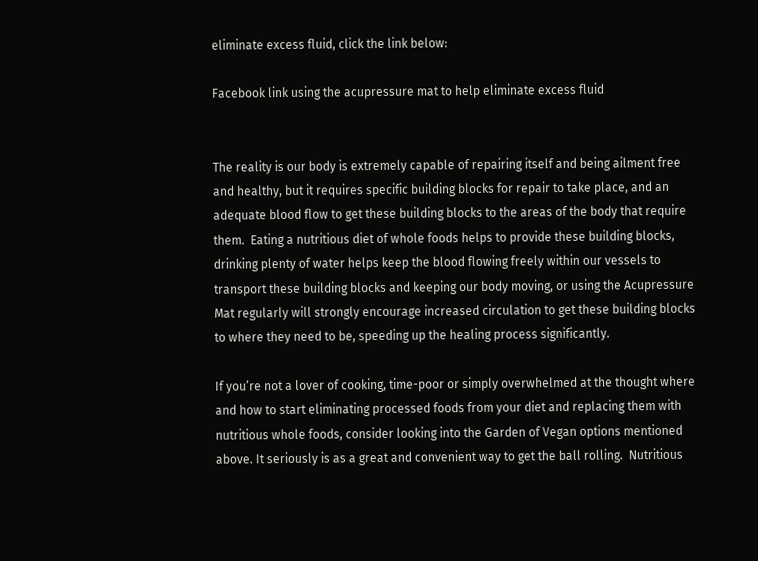eliminate excess fluid, click the link below:

Facebook link using the acupressure mat to help eliminate excess fluid


The reality is our body is extremely capable of repairing itself and being ailment free and healthy, but it requires specific building blocks for repair to take place, and an adequate blood flow to get these building blocks to the areas of the body that require them.  Eating a nutritious diet of whole foods helps to provide these building blocks, drinking plenty of water helps keep the blood flowing freely within our vessels to transport these building blocks and keeping our body moving, or using the Acupressure Mat regularly will strongly encourage increased circulation to get these building blocks to where they need to be, speeding up the healing process significantly.

If you’re not a lover of cooking, time-poor or simply overwhelmed at the thought where and how to start eliminating processed foods from your diet and replacing them with nutritious whole foods, consider looking into the Garden of Vegan options mentioned above. It seriously is as a great and convenient way to get the ball rolling.  Nutritious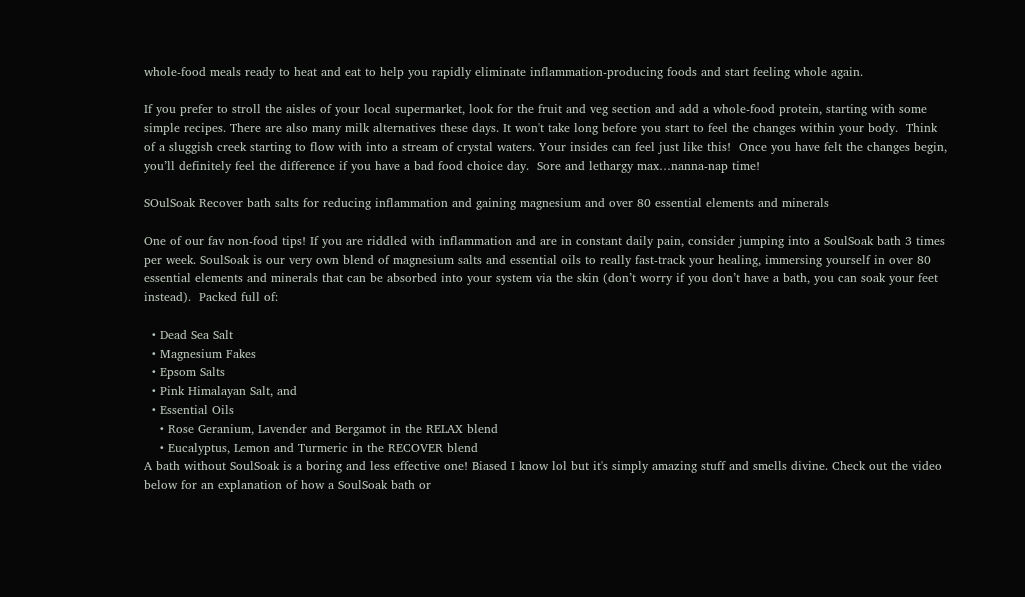whole-food meals ready to heat and eat to help you rapidly eliminate inflammation-producing foods and start feeling whole again.

If you prefer to stroll the aisles of your local supermarket, look for the fruit and veg section and add a whole-food protein, starting with some simple recipes. There are also many milk alternatives these days. It won't take long before you start to feel the changes within your body.  Think of a sluggish creek starting to flow with into a stream of crystal waters. Your insides can feel just like this!  Once you have felt the changes begin, you’ll definitely feel the difference if you have a bad food choice day.  Sore and lethargy max…nanna-nap time!

SOulSoak Recover bath salts for reducing inflammation and gaining magnesium and over 80 essential elements and minerals

One of our fav non-food tips! If you are riddled with inflammation and are in constant daily pain, consider jumping into a SoulSoak bath 3 times per week. SoulSoak is our very own blend of magnesium salts and essential oils to really fast-track your healing, immersing yourself in over 80 essential elements and minerals that can be absorbed into your system via the skin (don’t worry if you don’t have a bath, you can soak your feet instead).  Packed full of:

  • Dead Sea Salt
  • Magnesium Fakes
  • Epsom Salts
  • Pink Himalayan Salt, and
  • Essential Oils
    • Rose Geranium, Lavender and Bergamot in the RELAX blend
    • Eucalyptus, Lemon and Turmeric in the RECOVER blend
A bath without SoulSoak is a boring and less effective one! Biased I know lol but it's simply amazing stuff and smells divine. Check out the video below for an explanation of how a SoulSoak bath or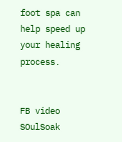foot spa can help speed up your healing process.


FB video SOulSoak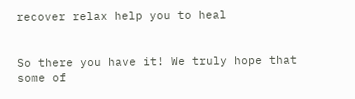recover relax help you to heal


So there you have it! We truly hope that some of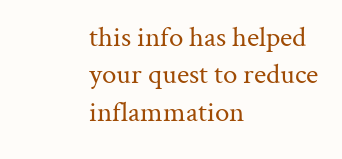this info has helped your quest to reduce inflammation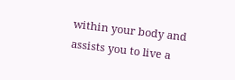within your body and assists you to live a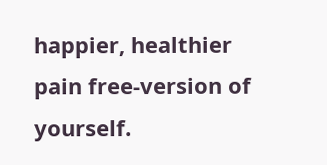happier, healthier pain free-version of yourself.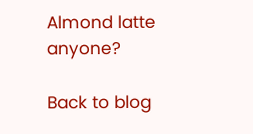Almond latte anyone?

Back to blog